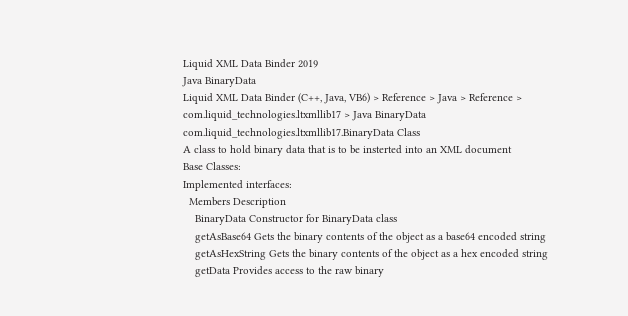Liquid XML Data Binder 2019
Java BinaryData
Liquid XML Data Binder (C++, Java, VB6) > Reference > Java > Reference > com.liquid_technologies.ltxmllib17 > Java BinaryData
com.liquid_technologies.ltxmllib17.BinaryData Class
A class to hold binary data that is to be insterted into an XML document
Base Classes:
Implemented interfaces:
  Members Description
    BinaryData Constructor for BinaryData class
    getAsBase64 Gets the binary contents of the object as a base64 encoded string
    getAsHexString Gets the binary contents of the object as a hex encoded string
    getData Provides access to the raw binary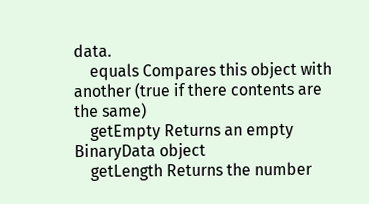data.
    equals Compares this object with another (true if there contents are the same)
    getEmpty Returns an empty BinaryData object
    getLength Returns the number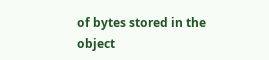of bytes stored in the object